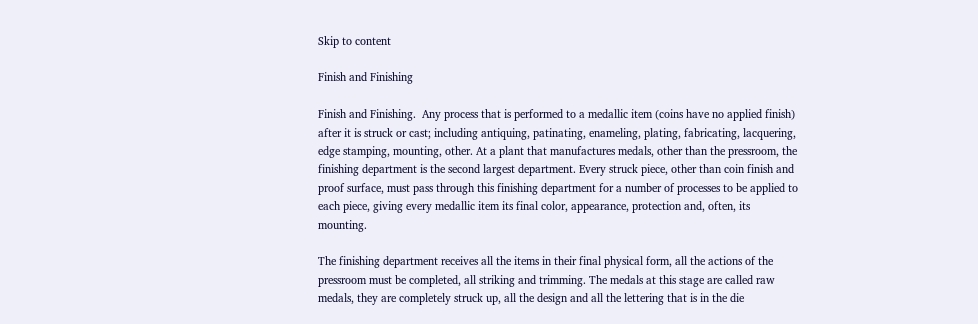Skip to content

Finish and Finishing

Finish and Finishing.  Any process that is performed to a medallic item (coins have no applied finish) after it is struck or cast; including antiquing, patinating, enameling, plating, fabricating, lacquering, edge stamping, mounting, other. At a plant that manufactures medals, other than the pressroom, the finishing department is the second largest department. Every struck piece, other than coin finish and proof surface, must pass through this finishing department for a number of processes to be applied to each piece, giving every medallic item its final color, appearance, protection and, often, its mounting.

The finishing department receives all the items in their final physical form, all the actions of the pressroom must be completed, all striking and trimming. The medals at this stage are called raw medals, they are completely struck up, all the design and all the lettering that is in the die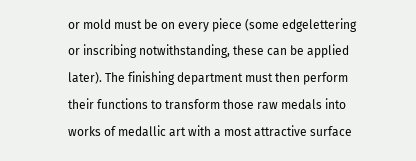or mold must be on every piece (some edgelettering or inscribing notwithstanding, these can be applied later). The finishing department must then perform their functions to transform those raw medals into works of medallic art with a most attractive surface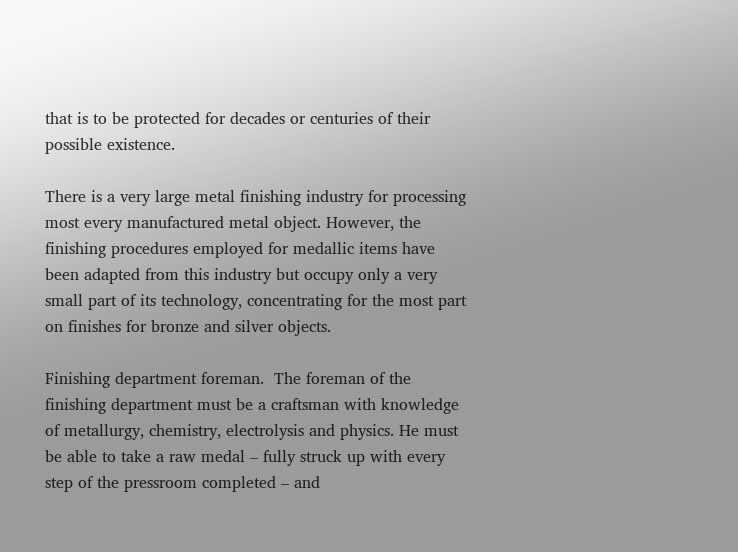that is to be protected for decades or centuries of their possible existence.

There is a very large metal finishing industry for processing most every manufactured metal object. However, the finishing procedures employed for medallic items have been adapted from this industry but occupy only a very small part of its technology, concentrating for the most part on finishes for bronze and silver objects.

Finishing department foreman.  The foreman of the finishing department must be a craftsman with knowledge of metallurgy, chemistry, electrolysis and physics. He must be able to take a raw medal – fully struck up with every step of the pressroom completed – and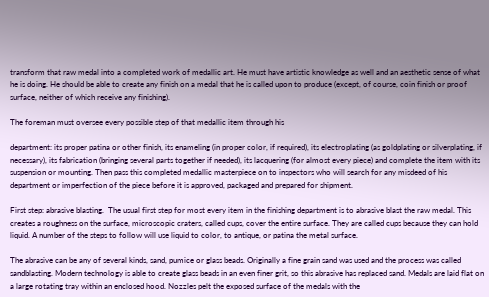transform that raw medal into a completed work of medallic art. He must have artistic knowledge as well and an aesthetic sense of what he is doing. He should be able to create any finish on a medal that he is called upon to produce (except, of course, coin finish or proof surface, neither of which receive any finishing).

The foreman must oversee every possible step of that medallic item through his

department: its proper patina or other finish, its enameling (in proper color, if required), its electroplating (as goldplating or silverplating, if necessary), its fabrication (bringing several parts together if needed), its lacquering (for almost every piece) and complete the item with its suspension or mounting. Then pass this completed medallic masterpiece on to inspectors who will search for any misdeed of his department or imperfection of the piece before it is approved, packaged and prepared for shipment.

First step: abrasive blasting.  The usual first step for most every item in the finishing department is to abrasive blast the raw medal. This creates a roughness on the surface, microscopic craters, called cups, cover the entire surface. They are called cups because they can hold liquid. A number of the steps to follow will use liquid to color, to antique, or patina the metal surface.

The abrasive can be any of several kinds, sand, pumice or glass beads. Originally a fine grain sand was used and the process was called sandblasting. Modern technology is able to create glass beads in an even finer grit, so this abrasive has replaced sand. Medals are laid flat on a large rotating tray within an enclosed hood. Nozzles pelt the exposed surface of the medals with the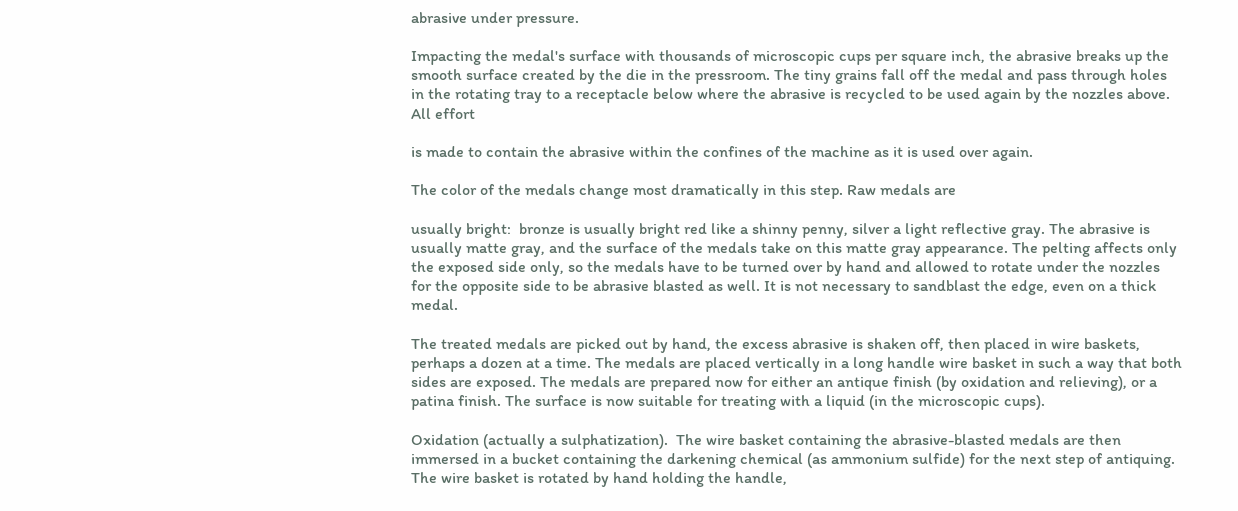abrasive under pressure.

Impacting the medal's surface with thousands of microscopic cups per square inch, the abrasive breaks up the smooth surface created by the die in the pressroom. The tiny grains fall off the medal and pass through holes in the rotating tray to a receptacle below where the abrasive is recycled to be used again by the nozzles above. All effort

is made to contain the abrasive within the confines of the machine as it is used over again.

The color of the medals change most dramatically in this step. Raw medals are

usually bright:  bronze is usually bright red like a shinny penny, silver a light reflective gray. The abrasive is usually matte gray, and the surface of the medals take on this matte gray appearance. The pelting affects only the exposed side only, so the medals have to be turned over by hand and allowed to rotate under the nozzles for the opposite side to be abrasive blasted as well. It is not necessary to sandblast the edge, even on a thick medal.

The treated medals are picked out by hand, the excess abrasive is shaken off, then placed in wire baskets, perhaps a dozen at a time. The medals are placed vertically in a long handle wire basket in such a way that both sides are exposed. The medals are prepared now for either an antique finish (by oxidation and relieving), or a patina finish. The surface is now suitable for treating with a liquid (in the microscopic cups).

Oxidation (actually a sulphatization).  The wire basket containing the abrasive-blasted medals are then immersed in a bucket containing the darkening chemical (as ammonium sulfide) for the next step of antiquing. The wire basket is rotated by hand holding the handle,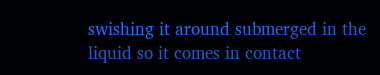swishing it around submerged in the liquid so it comes in contact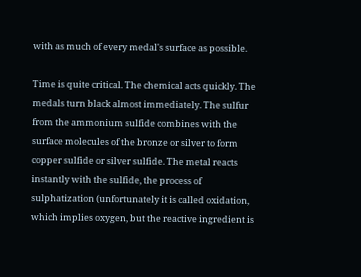with as much of every medal's surface as possible.

Time is quite critical. The chemical acts quickly. The medals turn black almost immediately. The sulfur from the ammonium sulfide combines with the surface molecules of the bronze or silver to form copper sulfide or silver sulfide. The metal reacts instantly with the sulfide, the process of sulphatization (unfortunately it is called oxidation, which implies oxygen, but the reactive ingredient is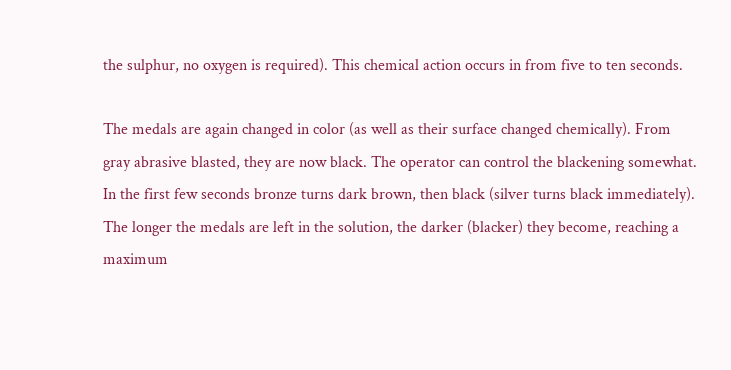the sulphur, no oxygen is required). This chemical action occurs in from five to ten seconds.

The medals are again changed in color (as well as their surface changed chemically). From gray abrasive blasted, they are now black. The operator can control the blackening somewhat. In the first few seconds bronze turns dark brown, then black (silver turns black immediately). The longer the medals are left in the solution, the darker (blacker) they become, reaching a maximum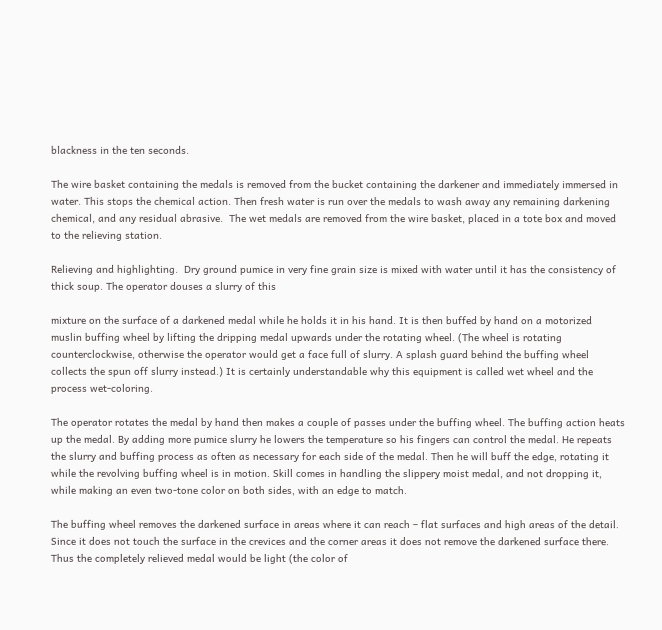blackness in the ten seconds.

The wire basket containing the medals is removed from the bucket containing the darkener and immediately immersed in water. This stops the chemical action. Then fresh water is run over the medals to wash away any remaining darkening chemical, and any residual abrasive.  The wet medals are removed from the wire basket, placed in a tote box and moved to the relieving station.

Relieving and highlighting.  Dry ground pumice in very fine grain size is mixed with water until it has the consistency of thick soup. The operator douses a slurry of this

mixture on the surface of a darkened medal while he holds it in his hand. It is then buffed by hand on a motorized muslin buffing wheel by lifting the dripping medal upwards under the rotating wheel. (The wheel is rotating counterclockwise, otherwise the operator would get a face full of slurry. A splash guard behind the buffing wheel collects the spun off slurry instead.) It is certainly understandable why this equipment is called wet wheel and the process wet-coloring.

The operator rotates the medal by hand then makes a couple of passes under the buffing wheel. The buffing action heats up the medal. By adding more pumice slurry he lowers the temperature so his fingers can control the medal. He repeats the slurry and buffing process as often as necessary for each side of the medal. Then he will buff the edge, rotating it while the revolving buffing wheel is in motion. Skill comes in handling the slippery moist medal, and not dropping it, while making an even two-tone color on both sides, with an edge to match.

The buffing wheel removes the darkened surface in areas where it can reach – flat surfaces and high areas of the detail. Since it does not touch the surface in the crevices and the corner areas it does not remove the darkened surface there. Thus the completely relieved medal would be light (the color of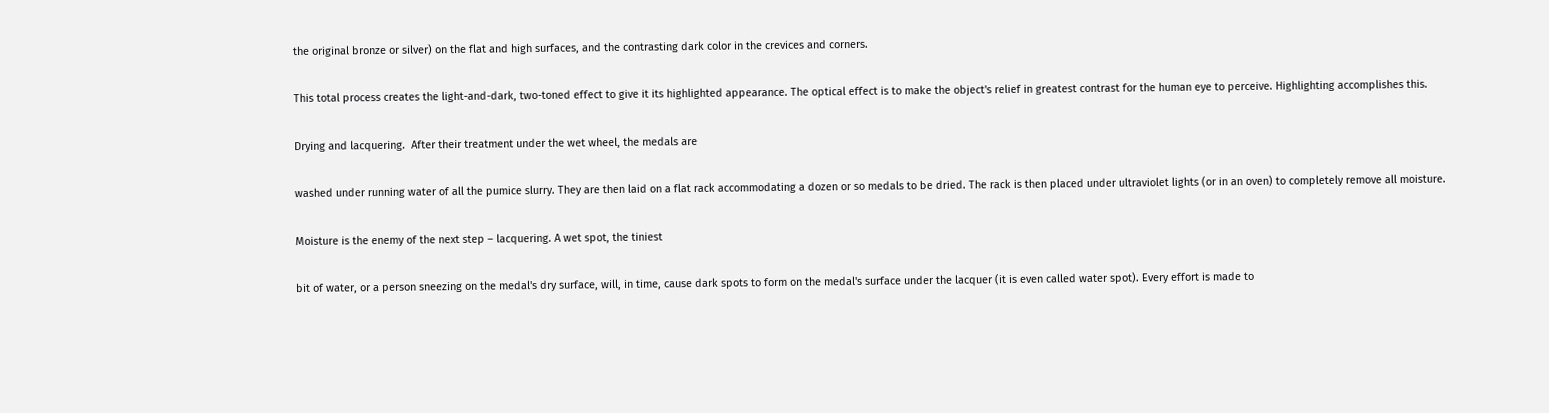the original bronze or silver) on the flat and high surfaces, and the contrasting dark color in the crevices and corners.

This total process creates the light-and-dark, two-toned effect to give it its highlighted appearance. The optical effect is to make the object's relief in greatest contrast for the human eye to perceive. Highlighting accomplishes this.

Drying and lacquering.  After their treatment under the wet wheel, the medals are

washed under running water of all the pumice slurry. They are then laid on a flat rack accommodating a dozen or so medals to be dried. The rack is then placed under ultraviolet lights (or in an oven) to completely remove all moisture.

Moisture is the enemy of the next step – lacquering. A wet spot, the tiniest

bit of water, or a person sneezing on the medal's dry surface, will, in time, cause dark spots to form on the medal's surface under the lacquer (it is even called water spot). Every effort is made to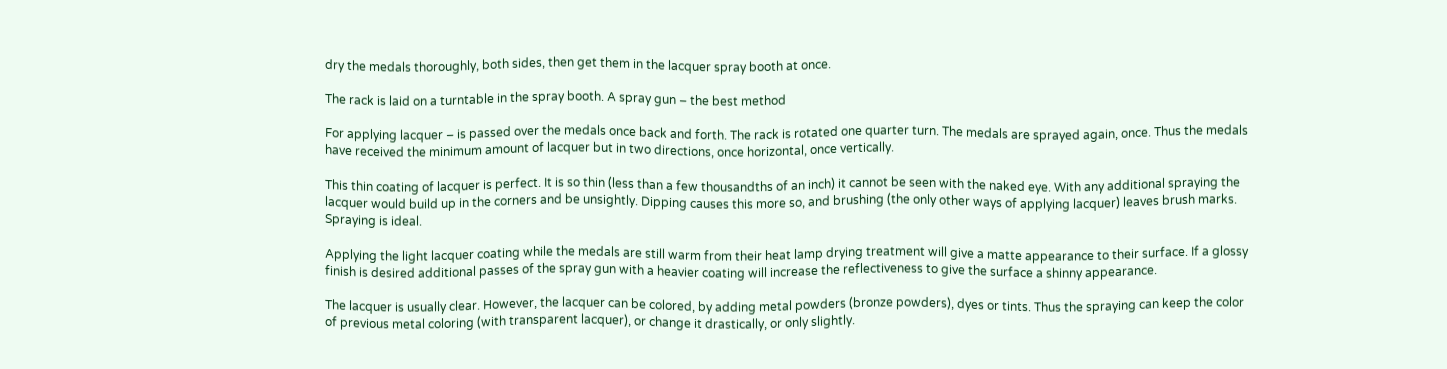dry the medals thoroughly, both sides, then get them in the lacquer spray booth at once.

The rack is laid on a turntable in the spray booth. A spray gun – the best method

For applying lacquer – is passed over the medals once back and forth. The rack is rotated one quarter turn. The medals are sprayed again, once. Thus the medals have received the minimum amount of lacquer but in two directions, once horizontal, once vertically.

This thin coating of lacquer is perfect. It is so thin (less than a few thousandths of an inch) it cannot be seen with the naked eye. With any additional spraying the lacquer would build up in the corners and be unsightly. Dipping causes this more so, and brushing (the only other ways of applying lacquer) leaves brush marks. Spraying is ideal.

Applying the light lacquer coating while the medals are still warm from their heat lamp drying treatment will give a matte appearance to their surface. If a glossy finish is desired additional passes of the spray gun with a heavier coating will increase the reflectiveness to give the surface a shinny appearance.

The lacquer is usually clear. However, the lacquer can be colored, by adding metal powders (bronze powders), dyes or tints. Thus the spraying can keep the color of previous metal coloring (with transparent lacquer), or change it drastically, or only slightly.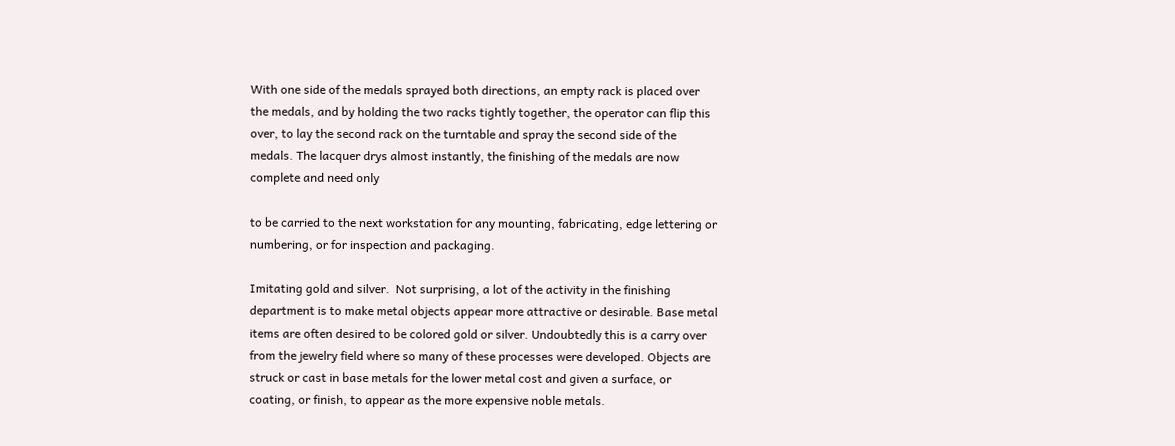With one side of the medals sprayed both directions, an empty rack is placed over the medals, and by holding the two racks tightly together, the operator can flip this over, to lay the second rack on the turntable and spray the second side of the medals. The lacquer drys almost instantly, the finishing of the medals are now complete and need only

to be carried to the next workstation for any mounting, fabricating, edge lettering or numbering, or for inspection and packaging.

Imitating gold and silver.  Not surprising, a lot of the activity in the finishing department is to make metal objects appear more attractive or desirable. Base metal items are often desired to be colored gold or silver. Undoubtedly this is a carry over from the jewelry field where so many of these processes were developed. Objects are struck or cast in base metals for the lower metal cost and given a surface, or coating, or finish, to appear as the more expensive noble metals.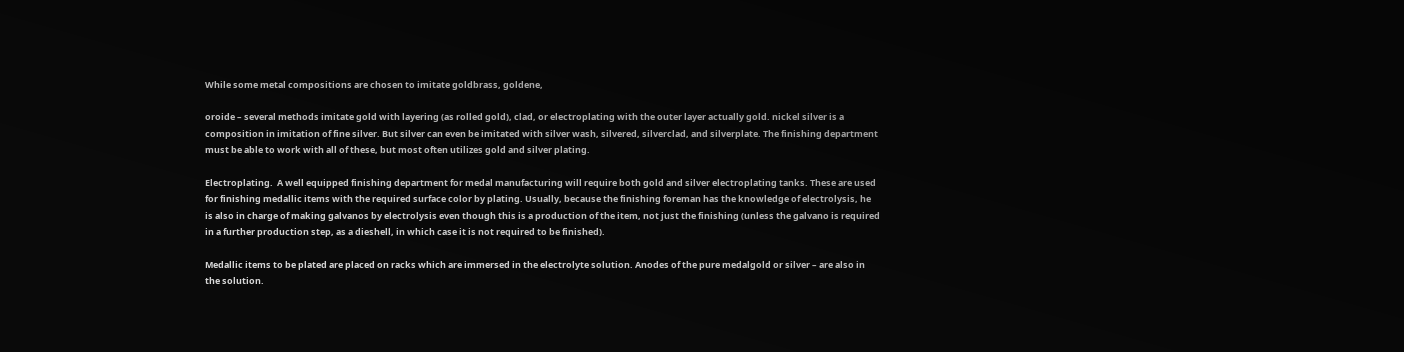While some metal compositions are chosen to imitate goldbrass, goldene,

oroide – several methods imitate gold with layering (as rolled gold), clad, or electroplating with the outer layer actually gold. nickel silver is a composition in imitation of fine silver. But silver can even be imitated with silver wash, silvered, silverclad, and silverplate. The finishing department must be able to work with all of these, but most often utilizes gold and silver plating.

Electroplating.  A well equipped finishing department for medal manufacturing will require both gold and silver electroplating tanks. These are used for finishing medallic items with the required surface color by plating. Usually, because the finishing foreman has the knowledge of electrolysis, he is also in charge of making galvanos by electrolysis even though this is a production of the item, not just the finishing (unless the galvano is required in a further production step, as a dieshell, in which case it is not required to be finished).

Medallic items to be plated are placed on racks which are immersed in the electrolyte solution. Anodes of the pure medalgold or silver – are also in the solution.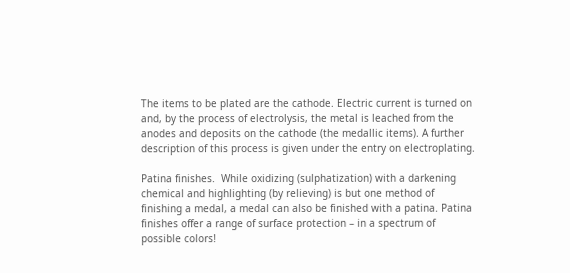The items to be plated are the cathode. Electric current is turned on and, by the process of electrolysis, the metal is leached from the anodes and deposits on the cathode (the medallic items). A further description of this process is given under the entry on electroplating.

Patina finishes.  While oxidizing (sulphatization) with a darkening chemical and highlighting (by relieving) is but one method of finishing a medal, a medal can also be finished with a patina. Patina finishes offer a range of surface protection – in a spectrum of possible colors!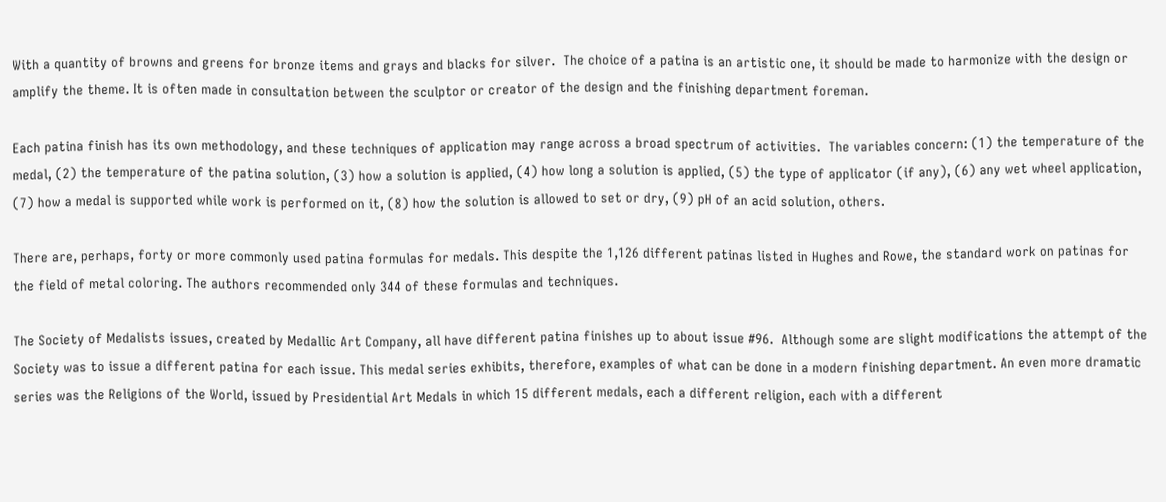With a quantity of browns and greens for bronze items and grays and blacks for silver.  The choice of a patina is an artistic one, it should be made to harmonize with the design or amplify the theme. It is often made in consultation between the sculptor or creator of the design and the finishing department foreman.

Each patina finish has its own methodology, and these techniques of application may range across a broad spectrum of activities.  The variables concern: (1) the temperature of the medal, (2) the temperature of the patina solution, (3) how a solution is applied, (4) how long a solution is applied, (5) the type of applicator (if any), (6) any wet wheel application, (7) how a medal is supported while work is performed on it, (8) how the solution is allowed to set or dry, (9) pH of an acid solution, others.

There are, perhaps, forty or more commonly used patina formulas for medals. This despite the 1,126 different patinas listed in Hughes and Rowe, the standard work on patinas for the field of metal coloring. The authors recommended only 344 of these formulas and techniques.

The Society of Medalists issues, created by Medallic Art Company, all have different patina finishes up to about issue #96.  Although some are slight modifications the attempt of the Society was to issue a different patina for each issue. This medal series exhibits, therefore, examples of what can be done in a modern finishing department. An even more dramatic series was the Religions of the World, issued by Presidential Art Medals in which 15 different medals, each a different religion, each with a different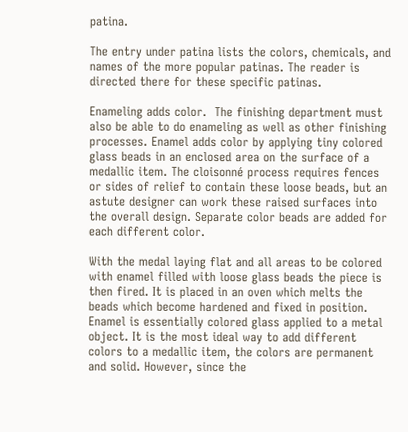patina.

The entry under patina lists the colors, chemicals, and names of the more popular patinas. The reader is directed there for these specific patinas.

Enameling adds color.  The finishing department must also be able to do enameling as well as other finishing processes. Enamel adds color by applying tiny colored glass beads in an enclosed area on the surface of a medallic item. The cloisonné process requires fences or sides of relief to contain these loose beads, but an astute designer can work these raised surfaces into the overall design. Separate color beads are added for each different color.

With the medal laying flat and all areas to be colored with enamel filled with loose glass beads the piece is then fired. It is placed in an oven which melts the beads which become hardened and fixed in position. Enamel is essentially colored glass applied to a metal object. It is the most ideal way to add different colors to a medallic item, the colors are permanent and solid. However, since the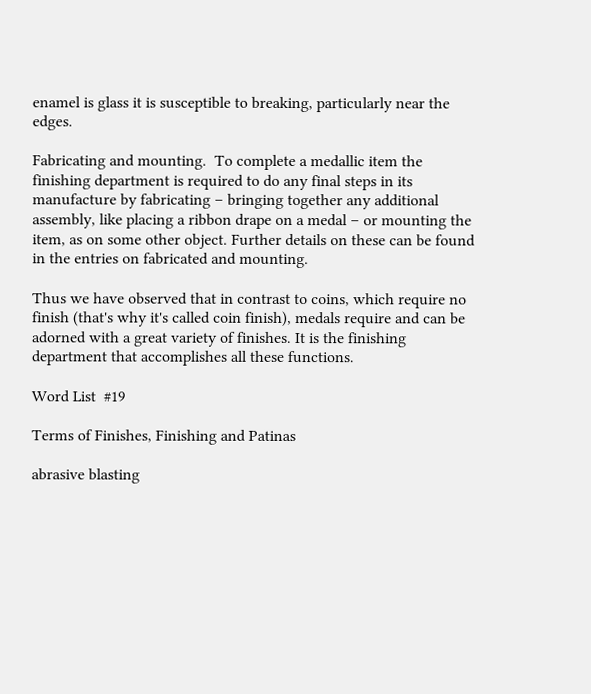enamel is glass it is susceptible to breaking, particularly near the edges.

Fabricating and mounting.  To complete a medallic item the finishing department is required to do any final steps in its manufacture by fabricating – bringing together any additional assembly, like placing a ribbon drape on a medal – or mounting the item, as on some other object. Further details on these can be found in the entries on fabricated and mounting.

Thus we have observed that in contrast to coins, which require no finish (that's why it's called coin finish), medals require and can be adorned with a great variety of finishes. It is the finishing department that accomplishes all these functions.

Word List  #19

Terms of Finishes, Finishing and Patinas

abrasive blasting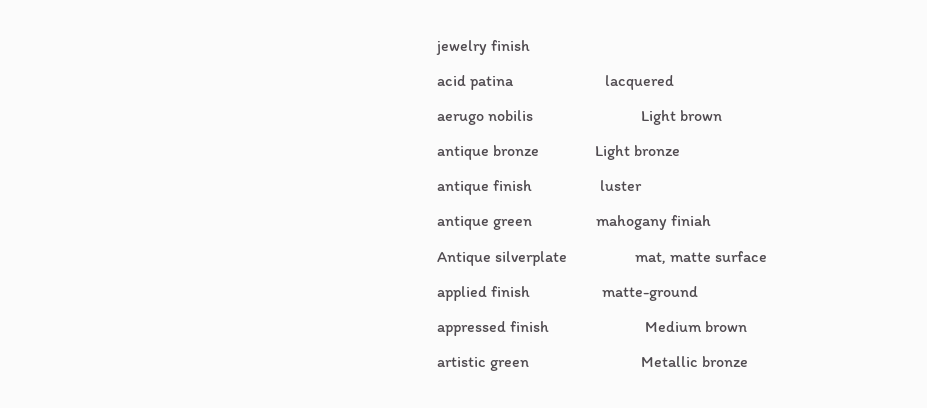jewelry finish

acid patina                       lacquered

aerugo nobilis                           Light brown

antique bronze              Light bronze

antique finish                 luster

antique green                mahogany finiah

Antique silverplate                 mat, matte surface

applied finish                  matte-ground

appressed finish                        Medium brown

artistic green                            Metallic bronze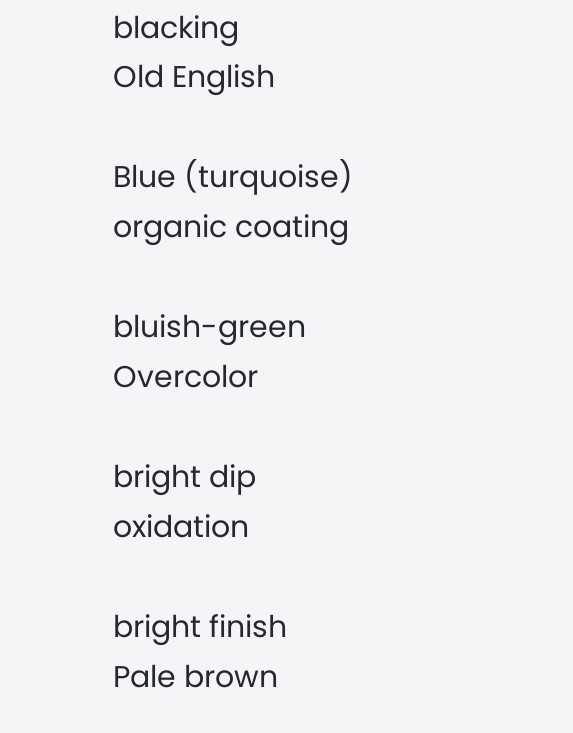blacking                           Old English

Blue (turquoise)                      organic coating

bluish-green                  Overcolor

bright dip                          oxidation

bright finish                   Pale brown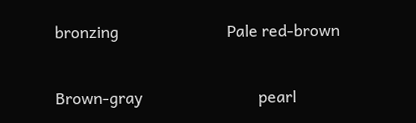bronzing                           Pale red-brown

Brown-gray                             pearl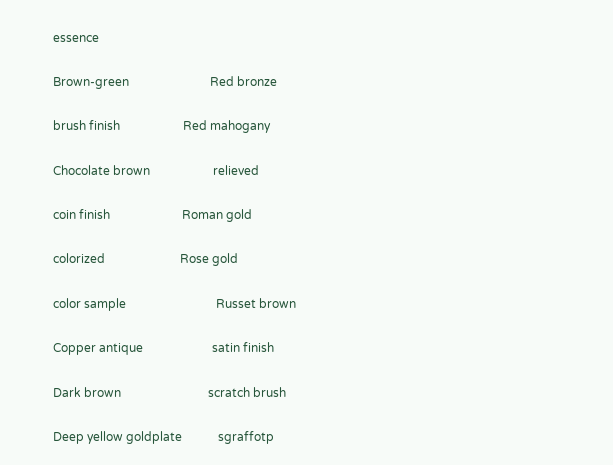essence

Brown-green                           Red bronze

brush finish                     Red mahogany

Chocolate brown                     relieved

coin finish                        Roman gold

colorized                         Rose gold

color sample                              Russet brown

Copper antique                       satin finish

Dark brown                             scratch brush

Deep yellow goldplate            sgraffotp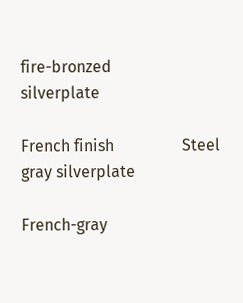fire-bronzed                   silverplate

French finish                 Steel gray silverplate

French-gray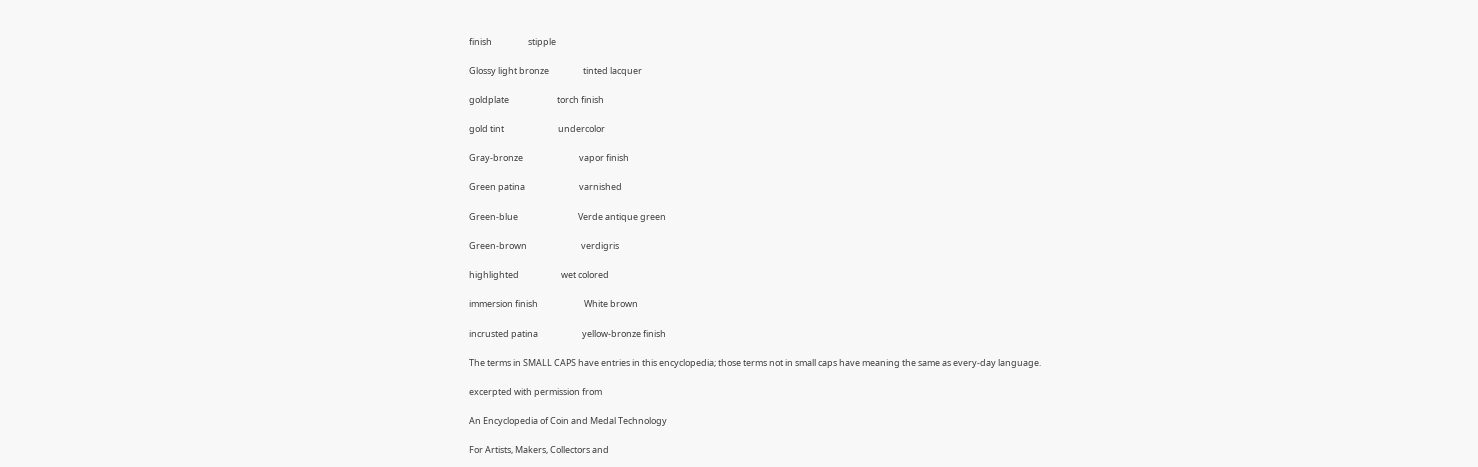finish                  stipple

Glossy light bronze                 tinted lacquer

goldplate                        torch finish

gold tint                           undercolor

Gray-bronze                            vapor finish

Green patina                           varnished

Green-blue                              Verde antique green

Green-brown                           verdigris

highlighted                     wet colored

immersion finish                       White brown

incrusted patina                      yellow-bronze finish

The terms in SMALL CAPS have entries in this encyclopedia; those terms not in small caps have meaning the same as every-day language.

excerpted with permission from

An Encyclopedia of Coin and Medal Technology

For Artists, Makers, Collectors and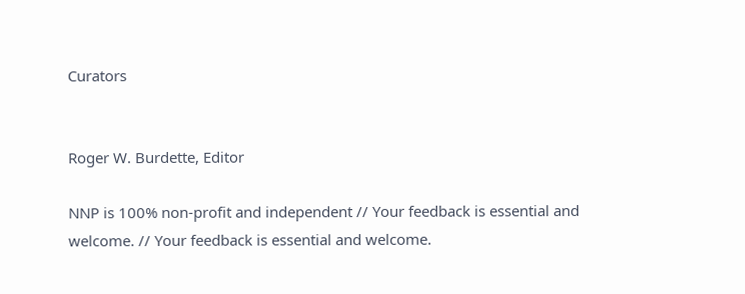Curators


Roger W. Burdette, Editor

NNP is 100% non-profit and independent // Your feedback is essential and welcome. // Your feedback is essential and welcome.